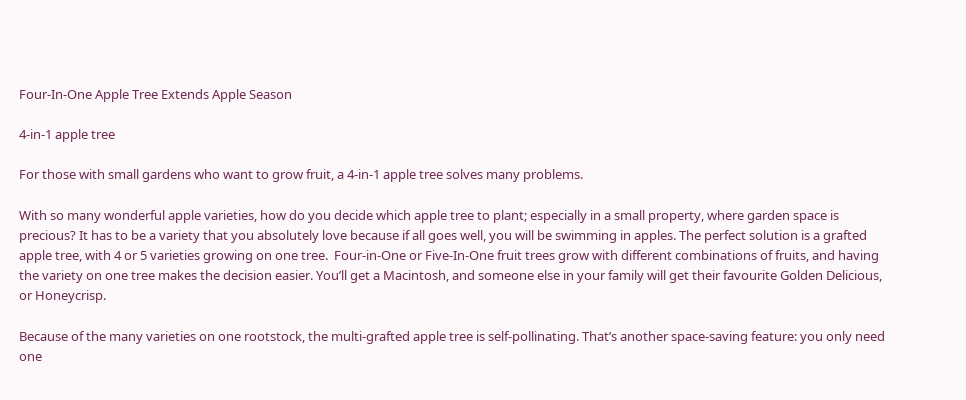Four-In-One Apple Tree Extends Apple Season

4-in-1 apple tree

For those with small gardens who want to grow fruit, a 4-in-1 apple tree solves many problems.

With so many wonderful apple varieties, how do you decide which apple tree to plant; especially in a small property, where garden space is precious? It has to be a variety that you absolutely love because if all goes well, you will be swimming in apples. The perfect solution is a grafted apple tree, with 4 or 5 varieties growing on one tree.  Four-in-One or Five-In-One fruit trees grow with different combinations of fruits, and having the variety on one tree makes the decision easier. You’ll get a Macintosh, and someone else in your family will get their favourite Golden Delicious, or Honeycrisp.

Because of the many varieties on one rootstock, the multi-grafted apple tree is self-pollinating. That’s another space-saving feature: you only need one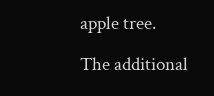apple tree.

The additional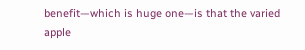benefit—which is huge one—is that the varied apple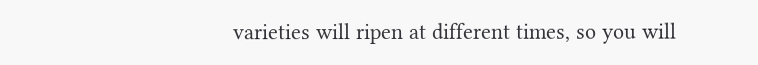varieties will ripen at different times, so you will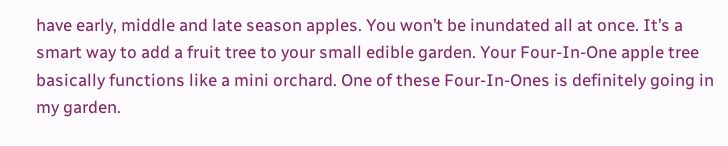have early, middle and late season apples. You won’t be inundated all at once. It’s a smart way to add a fruit tree to your small edible garden. Your Four-In-One apple tree basically functions like a mini orchard. One of these Four-In-Ones is definitely going in my garden.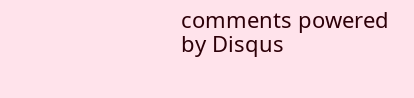comments powered by Disqus